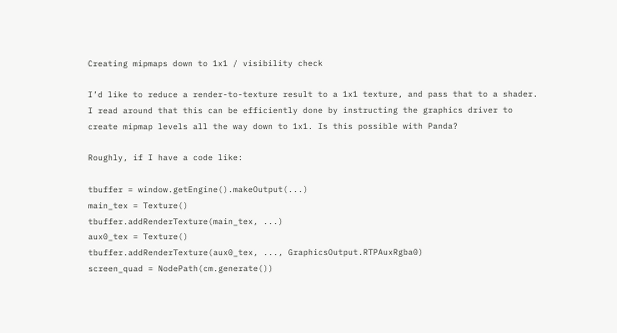Creating mipmaps down to 1x1 / visibility check

I’d like to reduce a render-to-texture result to a 1x1 texture, and pass that to a shader. I read around that this can be efficiently done by instructing the graphics driver to create mipmap levels all the way down to 1x1. Is this possible with Panda?

Roughly, if I have a code like:

tbuffer = window.getEngine().makeOutput(...)
main_tex = Texture()
tbuffer.addRenderTexture(main_tex, ...)
aux0_tex = Texture()
tbuffer.addRenderTexture(aux0_tex, ..., GraphicsOutput.RTPAuxRgba0)
screen_quad = NodePath(cm.generate())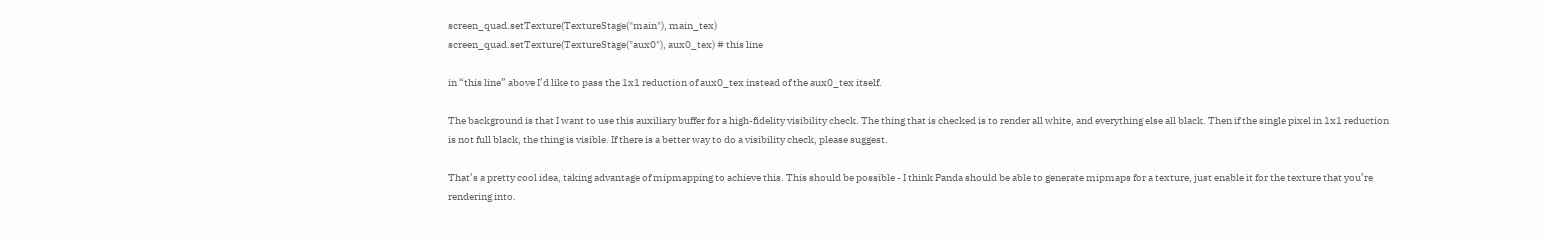screen_quad.setTexture(TextureStage("main"), main_tex)
screen_quad.setTexture(TextureStage("aux0"), aux0_tex) # this line

in “this line” above I’d like to pass the 1x1 reduction of aux0_tex instead of the aux0_tex itself.

The background is that I want to use this auxiliary buffer for a high-fidelity visibility check. The thing that is checked is to render all white, and everything else all black. Then if the single pixel in 1x1 reduction is not full black, the thing is visible. If there is a better way to do a visibility check, please suggest.

That’s a pretty cool idea, taking advantage of mipmapping to achieve this. This should be possible - I think Panda should be able to generate mipmaps for a texture, just enable it for the texture that you’re rendering into.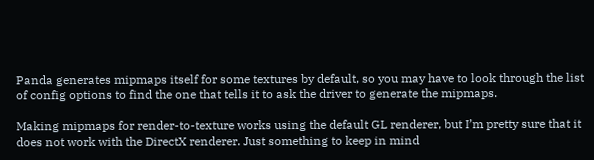Panda generates mipmaps itself for some textures by default, so you may have to look through the list of config options to find the one that tells it to ask the driver to generate the mipmaps.

Making mipmaps for render-to-texture works using the default GL renderer, but I’m pretty sure that it does not work with the DirectX renderer. Just something to keep in mind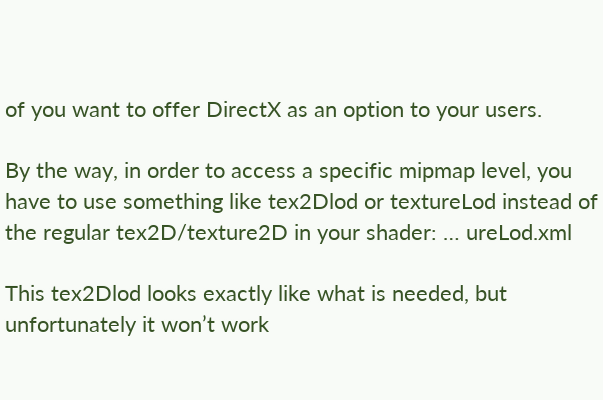of you want to offer DirectX as an option to your users.

By the way, in order to access a specific mipmap level, you have to use something like tex2Dlod or textureLod instead of the regular tex2D/texture2D in your shader: … ureLod.xml

This tex2Dlod looks exactly like what is needed, but unfortunately it won’t work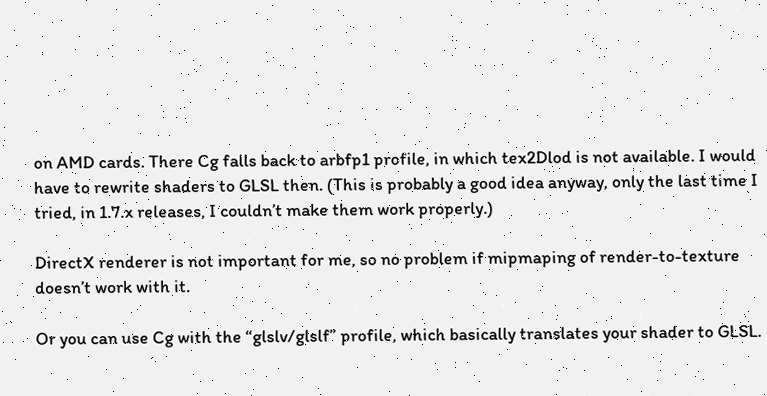on AMD cards. There Cg falls back to arbfp1 profile, in which tex2Dlod is not available. I would have to rewrite shaders to GLSL then. (This is probably a good idea anyway, only the last time I tried, in 1.7.x releases, I couldn’t make them work properly.)

DirectX renderer is not important for me, so no problem if mipmaping of render-to-texture doesn’t work with it.

Or you can use Cg with the “glslv/glslf” profile, which basically translates your shader to GLSL.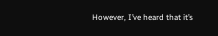However, I’ve heard that it’s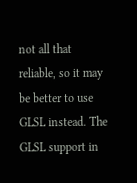not all that reliable, so it may be better to use GLSL instead. The GLSL support in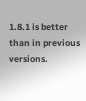1.8.1 is better than in previous versions.